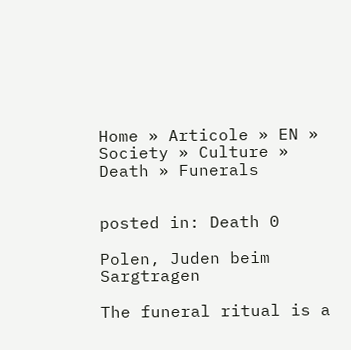Home » Articole » EN » Society » Culture » Death » Funerals


posted in: Death 0

Polen, Juden beim Sargtragen

The funeral ritual is a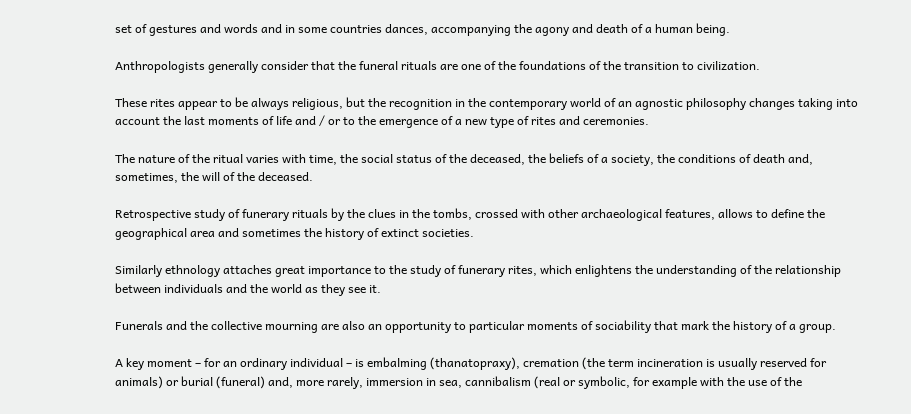set of gestures and words and in some countries dances, accompanying the agony and death of a human being.

Anthropologists generally consider that the funeral rituals are one of the foundations of the transition to civilization.

These rites appear to be always religious, but the recognition in the contemporary world of an agnostic philosophy changes taking into account the last moments of life and / or to the emergence of a new type of rites and ceremonies.

The nature of the ritual varies with time, the social status of the deceased, the beliefs of a society, the conditions of death and, sometimes, the will of the deceased.

Retrospective study of funerary rituals by the clues in the tombs, crossed with other archaeological features, allows to define the geographical area and sometimes the history of extinct societies.

Similarly ethnology attaches great importance to the study of funerary rites, which enlightens the understanding of the relationship between individuals and the world as they see it.

Funerals and the collective mourning are also an opportunity to particular moments of sociability that mark the history of a group.

A key moment – for an ordinary individual – is embalming (thanatopraxy), cremation (the term incineration is usually reserved for animals) or burial (funeral) and, more rarely, immersion in sea, cannibalism (real or symbolic, for example with the use of the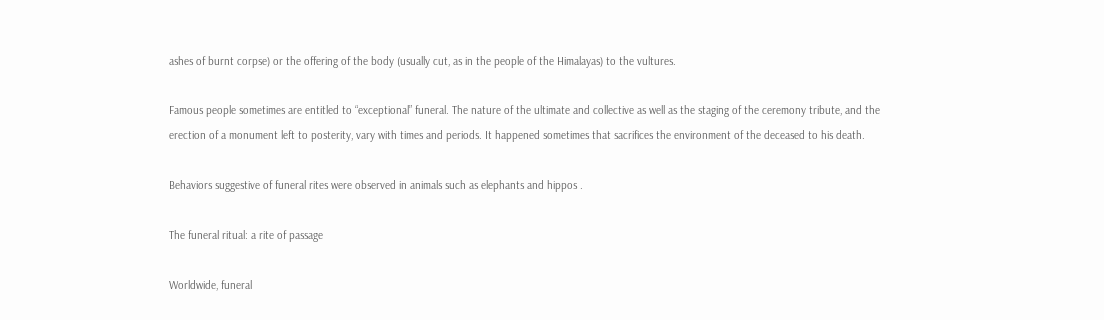ashes of burnt corpse) or the offering of the body (usually cut, as in the people of the Himalayas) to the vultures.

Famous people sometimes are entitled to “exceptional” funeral. The nature of the ultimate and collective as well as the staging of the ceremony tribute, and the erection of a monument left to posterity, vary with times and periods. It happened sometimes that sacrifices the environment of the deceased to his death.

Behaviors suggestive of funeral rites were observed in animals such as elephants and hippos .

The funeral ritual: a rite of passage

Worldwide, funeral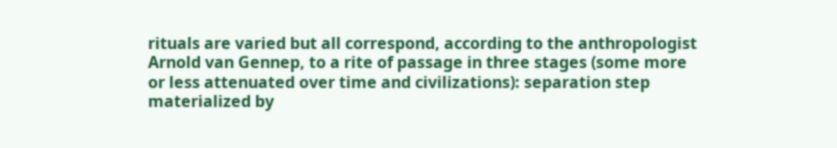rituals are varied but all correspond, according to the anthropologist Arnold van Gennep, to a rite of passage in three stages (some more or less attenuated over time and civilizations): separation step materialized by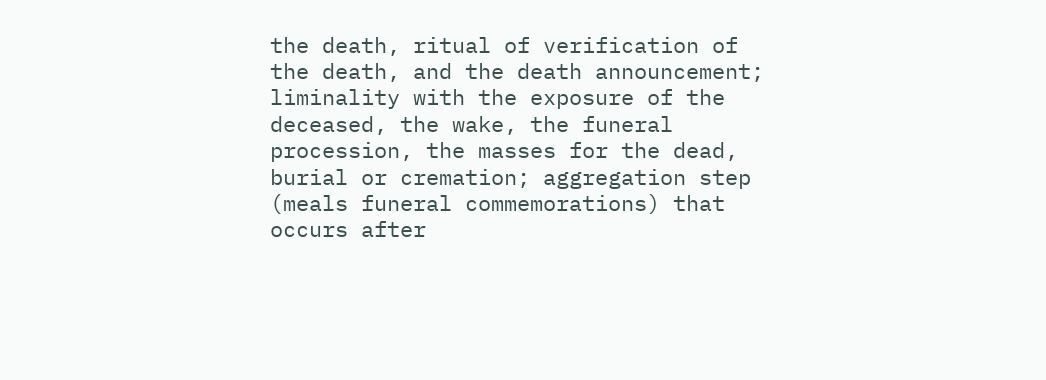the death, ritual of verification of the death, and the death announcement; liminality with the exposure of the deceased, the wake, the funeral procession, the masses for the dead, burial or cremation; aggregation step (meals funeral commemorations) that occurs after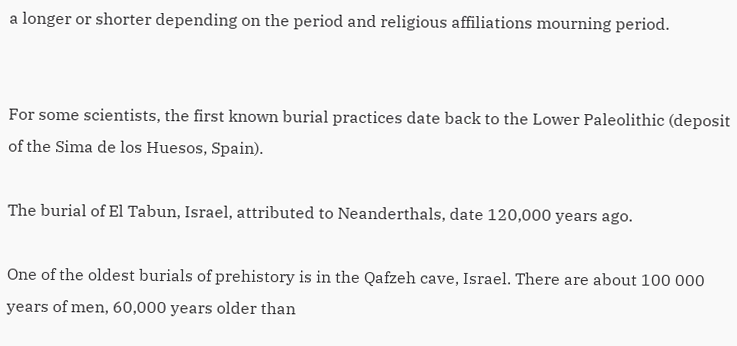a longer or shorter depending on the period and religious affiliations mourning period.


For some scientists, the first known burial practices date back to the Lower Paleolithic (deposit of the Sima de los Huesos, Spain).

The burial of El Tabun, Israel, attributed to Neanderthals, date 120,000 years ago.

One of the oldest burials of prehistory is in the Qafzeh cave, Israel. There are about 100 000 years of men, 60,000 years older than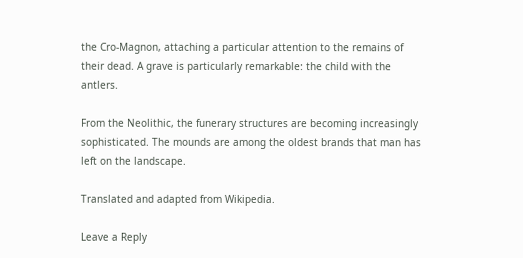the Cro-Magnon, attaching a particular attention to the remains of their dead. A grave is particularly remarkable: the child with the antlers.

From the Neolithic, the funerary structures are becoming increasingly sophisticated. The mounds are among the oldest brands that man has left on the landscape.

Translated and adapted from Wikipedia.

Leave a Reply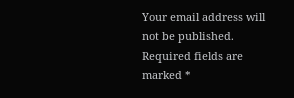Your email address will not be published. Required fields are marked *